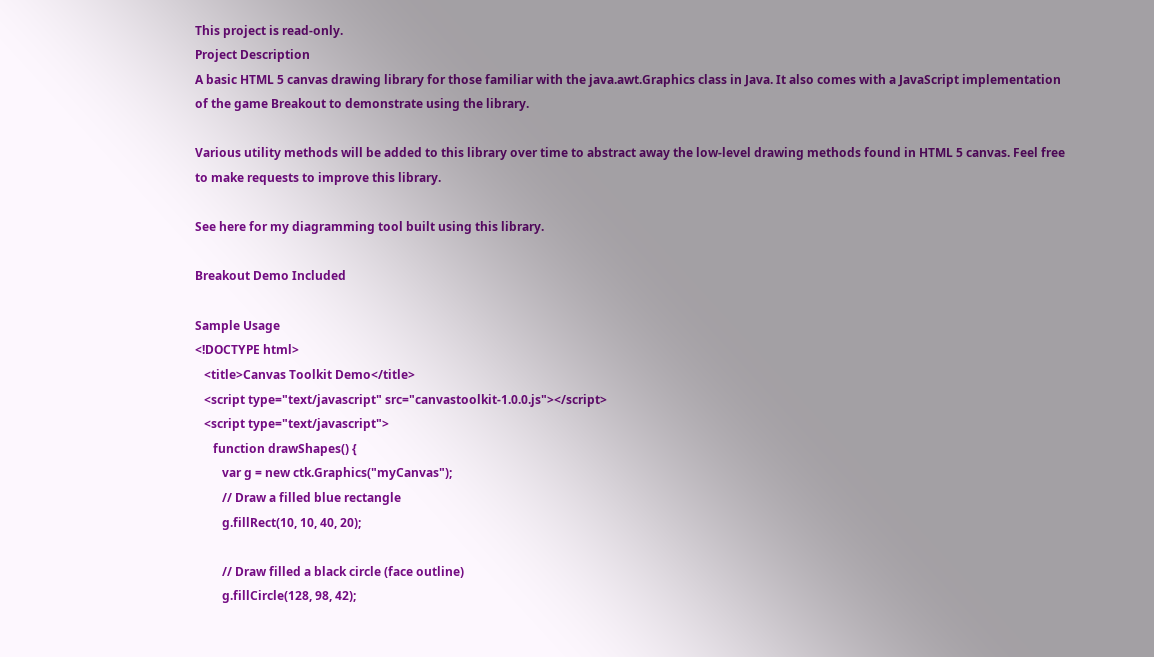This project is read-only.
Project Description
A basic HTML 5 canvas drawing library for those familiar with the java.awt.Graphics class in Java. It also comes with a JavaScript implementation of the game Breakout to demonstrate using the library.

Various utility methods will be added to this library over time to abstract away the low-level drawing methods found in HTML 5 canvas. Feel free to make requests to improve this library.

See here for my diagramming tool built using this library.

Breakout Demo Included

Sample Usage
<!DOCTYPE html>
   <title>Canvas Toolkit Demo</title>
   <script type="text/javascript" src="canvastoolkit-1.0.0.js"></script>
   <script type="text/javascript">
      function drawShapes() {
         var g = new ctk.Graphics("myCanvas");
         // Draw a filled blue rectangle
         g.fillRect(10, 10, 40, 20);

         // Draw filled a black circle (face outline)
         g.fillCircle(128, 98, 42);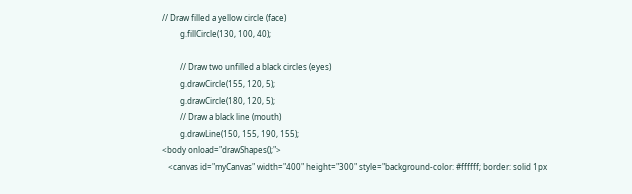// Draw filled a yellow circle (face)
         g.fillCircle(130, 100, 40);

         // Draw two unfilled a black circles (eyes)
         g.drawCircle(155, 120, 5);
         g.drawCircle(180, 120, 5);
         // Draw a black line (mouth)
         g.drawLine(150, 155, 190, 155);
<body onload="drawShapes();">
   <canvas id="myCanvas" width="400" height="300" style="background-color: #ffffff; border: solid 1px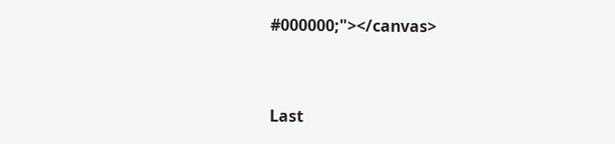#000000;"></canvas>


Last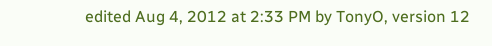edited Aug 4, 2012 at 2:33 PM by TonyO, version 12